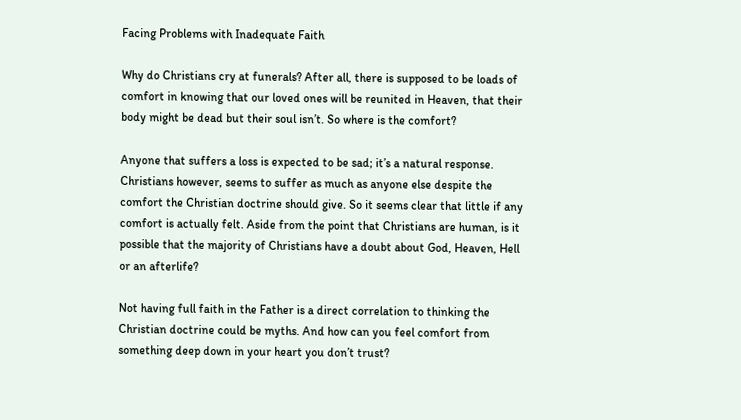Facing Problems with Inadequate Faith

Why do Christians cry at funerals? After all, there is supposed to be loads of comfort in knowing that our loved ones will be reunited in Heaven, that their body might be dead but their soul isn’t. So where is the comfort?

Anyone that suffers a loss is expected to be sad; it’s a natural response. Christians however, seems to suffer as much as anyone else despite the comfort the Christian doctrine should give. So it seems clear that little if any comfort is actually felt. Aside from the point that Christians are human, is it possible that the majority of Christians have a doubt about God, Heaven, Hell or an afterlife?

Not having full faith in the Father is a direct correlation to thinking the Christian doctrine could be myths. And how can you feel comfort from something deep down in your heart you don’t trust?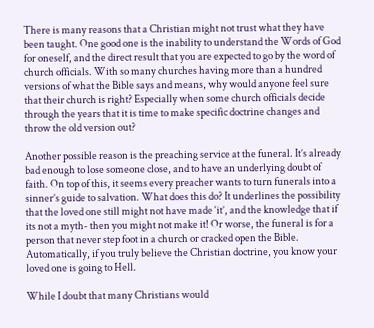There is many reasons that a Christian might not trust what they have been taught. One good one is the inability to understand the Words of God for oneself, and the direct result that you are expected to go by the word of church officials. With so many churches having more than a hundred versions of what the Bible says and means, why would anyone feel sure that their church is right? Especially when some church officials decide through the years that it is time to make specific doctrine changes and throw the old version out?

Another possible reason is the preaching service at the funeral. It’s already bad enough to lose someone close, and to have an underlying doubt of faith. On top of this, it seems every preacher wants to turn funerals into a sinner’s guide to salvation. What does this do? It underlines the possibility that the loved one still might not have made ‘it’, and the knowledge that if its not a myth- then you might not make it! Or worse, the funeral is for a person that never step foot in a church or cracked open the Bible. Automatically, if you truly believe the Christian doctrine, you know your loved one is going to Hell.

While I doubt that many Christians would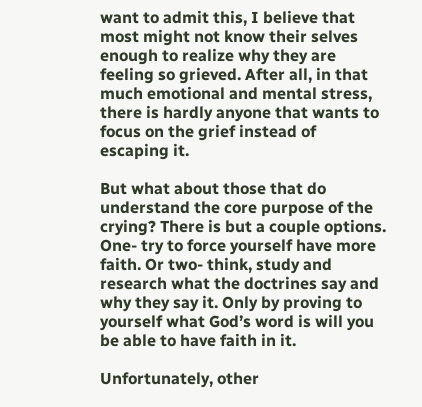want to admit this, I believe that most might not know their selves enough to realize why they are feeling so grieved. After all, in that much emotional and mental stress, there is hardly anyone that wants to focus on the grief instead of escaping it.

But what about those that do understand the core purpose of the crying? There is but a couple options. One- try to force yourself have more faith. Or two- think, study and research what the doctrines say and why they say it. Only by proving to yourself what God’s word is will you be able to have faith in it.

Unfortunately, other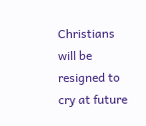Christians will be resigned to cry at future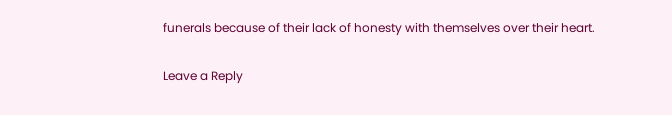funerals because of their lack of honesty with themselves over their heart.

Leave a Reply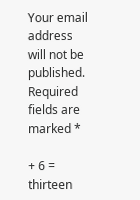Your email address will not be published. Required fields are marked *

+ 6 = thirteen